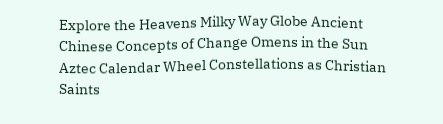Explore the Heavens Milky Way Globe Ancient Chinese Concepts of Change Omens in the Sun Aztec Calendar Wheel Constellations as Christian Saints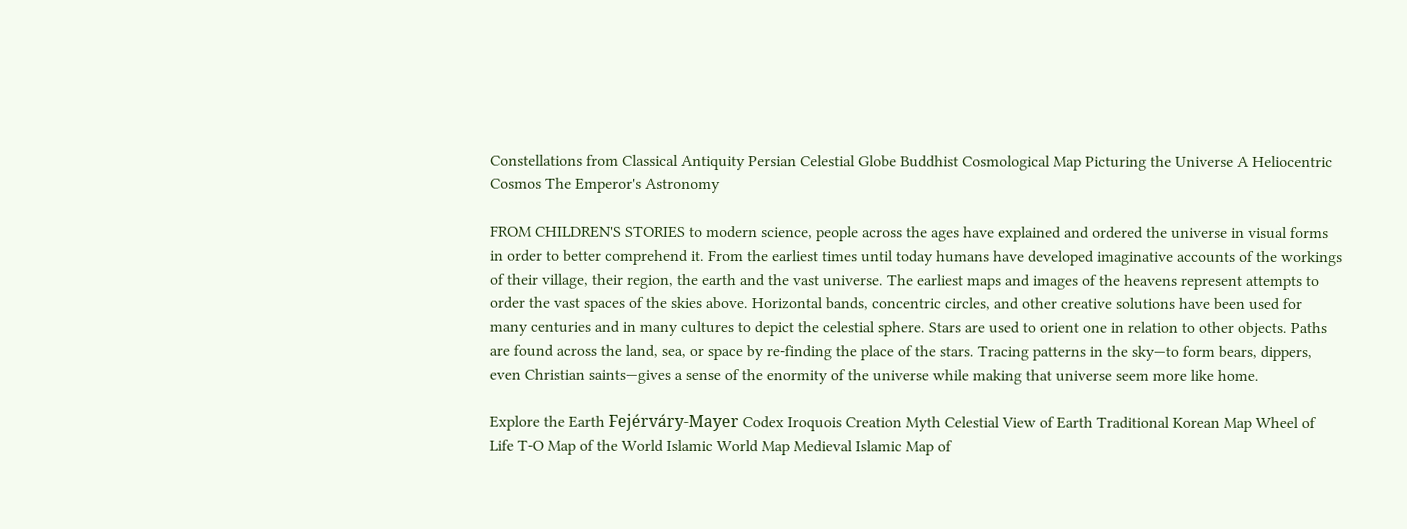Constellations from Classical Antiquity Persian Celestial Globe Buddhist Cosmological Map Picturing the Universe A Heliocentric Cosmos The Emperor's Astronomy

FROM CHILDREN'S STORIES to modern science, people across the ages have explained and ordered the universe in visual forms in order to better comprehend it. From the earliest times until today humans have developed imaginative accounts of the workings of their village, their region, the earth and the vast universe. The earliest maps and images of the heavens represent attempts to order the vast spaces of the skies above. Horizontal bands, concentric circles, and other creative solutions have been used for many centuries and in many cultures to depict the celestial sphere. Stars are used to orient one in relation to other objects. Paths are found across the land, sea, or space by re-finding the place of the stars. Tracing patterns in the sky—to form bears, dippers, even Christian saints—gives a sense of the enormity of the universe while making that universe seem more like home.

Explore the Earth Fejérváry-Mayer Codex Iroquois Creation Myth Celestial View of Earth Traditional Korean Map Wheel of Life T-O Map of the World Islamic World Map Medieval Islamic Map of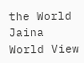the World Jaina World View